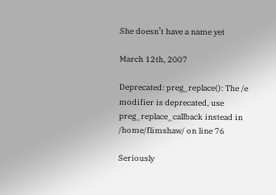She doesn’t have a name yet

March 12th, 2007

Deprecated: preg_replace(): The /e modifier is deprecated, use preg_replace_callback instead in /home/flimshaw/ on line 76

Seriously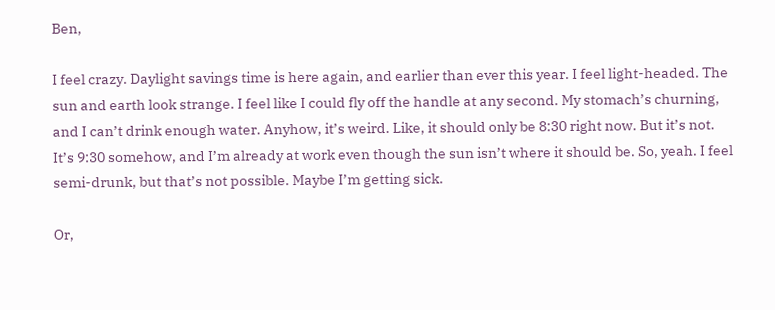Ben,

I feel crazy. Daylight savings time is here again, and earlier than ever this year. I feel light-headed. The sun and earth look strange. I feel like I could fly off the handle at any second. My stomach’s churning, and I can’t drink enough water. Anyhow, it’s weird. Like, it should only be 8:30 right now. But it’s not. It’s 9:30 somehow, and I’m already at work even though the sun isn’t where it should be. So, yeah. I feel semi-drunk, but that’s not possible. Maybe I’m getting sick.

Or,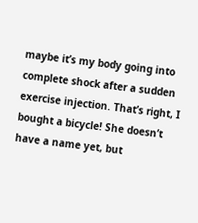maybe it’s my body going into complete shock after a sudden exercise injection. That’s right, I bought a bicycle! She doesn’t have a name yet, but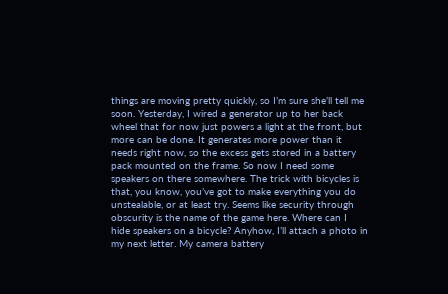things are moving pretty quickly, so I’m sure she’ll tell me soon. Yesterday, I wired a generator up to her back wheel that for now just powers a light at the front, but more can be done. It generates more power than it needs right now, so the excess gets stored in a battery pack mounted on the frame. So now I need some speakers on there somewhere. The trick with bicycles is that, you know, you’ve got to make everything you do unstealable, or at least try. Seems like security through obscurity is the name of the game here. Where can I hide speakers on a bicycle? Anyhow, I’ll attach a photo in my next letter. My camera battery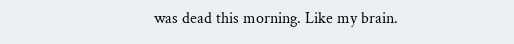was dead this morning. Like my brain.